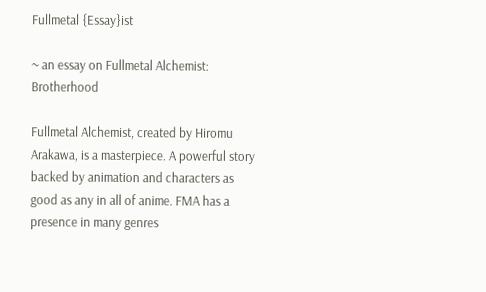Fullmetal {Essay}ist

~ an essay on Fullmetal Alchemist: Brotherhood

Fullmetal Alchemist, created by Hiromu Arakawa, is a masterpiece. A powerful story backed by animation and characters as good as any in all of anime. FMA has a presence in many genres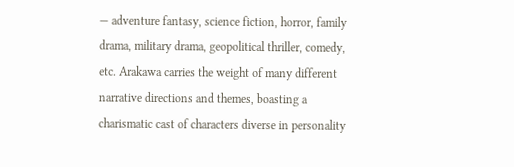— adventure fantasy, science fiction, horror, family drama, military drama, geopolitical thriller, comedy, etc. Arakawa carries the weight of many different narrative directions and themes, boasting a charismatic cast of characters diverse in personality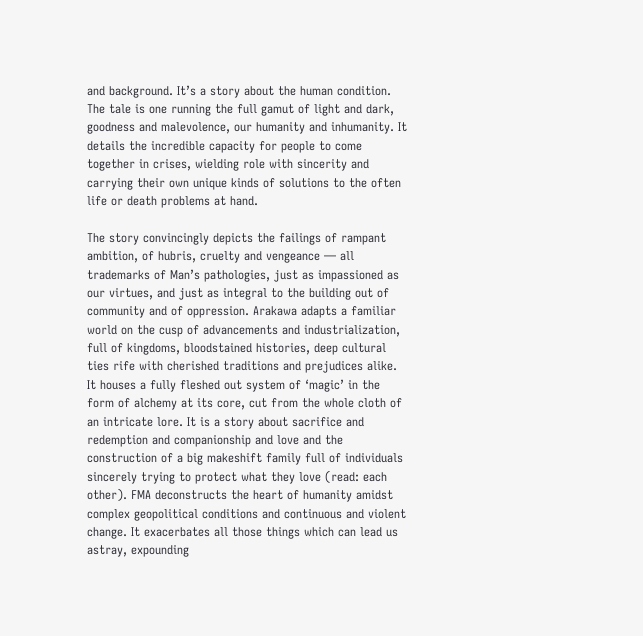and background. It’s a story about the human condition. The tale is one running the full gamut of light and dark, goodness and malevolence, our humanity and inhumanity. It details the incredible capacity for people to come together in crises, wielding role with sincerity and carrying their own unique kinds of solutions to the often life or death problems at hand.

The story convincingly depicts the failings of rampant ambition, of hubris, cruelty and vengeance — all trademarks of Man’s pathologies, just as impassioned as our virtues, and just as integral to the building out of community and of oppression. Arakawa adapts a familiar world on the cusp of advancements and industrialization, full of kingdoms, bloodstained histories, deep cultural ties rife with cherished traditions and prejudices alike. It houses a fully fleshed out system of ‘magic’ in the form of alchemy at its core, cut from the whole cloth of an intricate lore. It is a story about sacrifice and redemption and companionship and love and the construction of a big makeshift family full of individuals sincerely trying to protect what they love (read: each other). FMA deconstructs the heart of humanity amidst complex geopolitical conditions and continuous and violent change. It exacerbates all those things which can lead us astray, expounding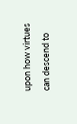upon how virtues can descend to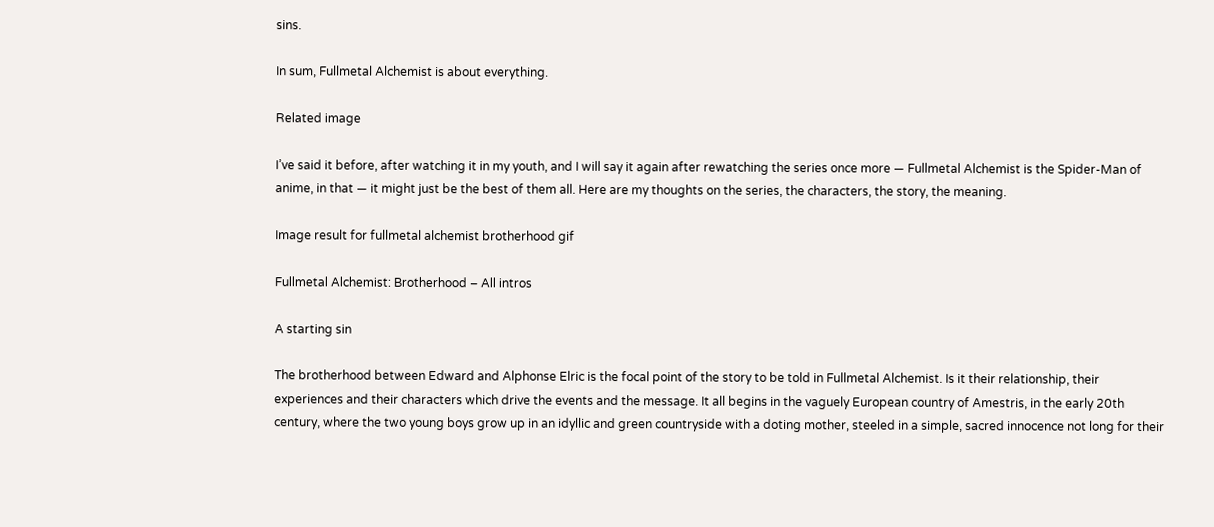sins.

In sum, Fullmetal Alchemist is about everything.

Related image

I’ve said it before, after watching it in my youth, and I will say it again after rewatching the series once more — Fullmetal Alchemist is the Spider-Man of anime, in that — it might just be the best of them all. Here are my thoughts on the series, the characters, the story, the meaning.

Image result for fullmetal alchemist brotherhood gif

Fullmetal Alchemist: Brotherhood – All intros

A starting sin

The brotherhood between Edward and Alphonse Elric is the focal point of the story to be told in Fullmetal Alchemist. Is it their relationship, their experiences and their characters which drive the events and the message. It all begins in the vaguely European country of Amestris, in the early 20th century, where the two young boys grow up in an idyllic and green countryside with a doting mother, steeled in a simple, sacred innocence not long for their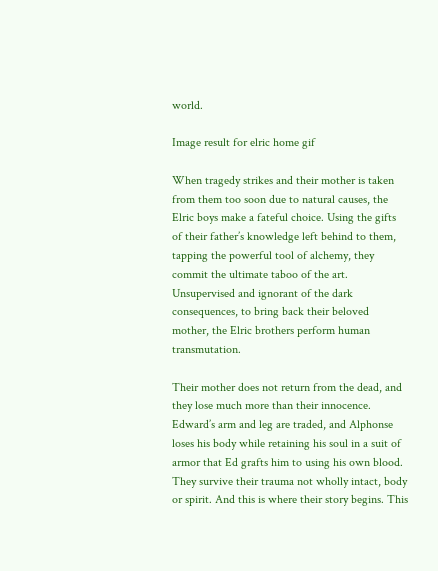world.

Image result for elric home gif

When tragedy strikes and their mother is taken from them too soon due to natural causes, the Elric boys make a fateful choice. Using the gifts of their father’s knowledge left behind to them, tapping the powerful tool of alchemy, they commit the ultimate taboo of the art. Unsupervised and ignorant of the dark consequences, to bring back their beloved mother, the Elric brothers perform human transmutation.

Their mother does not return from the dead, and they lose much more than their innocence. Edward’s arm and leg are traded, and Alphonse loses his body while retaining his soul in a suit of armor that Ed grafts him to using his own blood. They survive their trauma not wholly intact, body or spirit. And this is where their story begins. This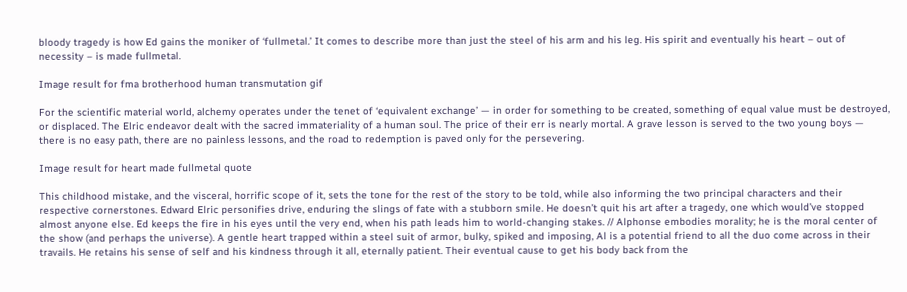bloody tragedy is how Ed gains the moniker of ‘fullmetal.’ It comes to describe more than just the steel of his arm and his leg. His spirit and eventually his heart – out of necessity – is made fullmetal.

Image result for fma brotherhood human transmutation gif

For the scientific material world, alchemy operates under the tenet of ‘equivalent exchange’ — in order for something to be created, something of equal value must be destroyed, or displaced. The Elric endeavor dealt with the sacred immateriality of a human soul. The price of their err is nearly mortal. A grave lesson is served to the two young boys — there is no easy path, there are no painless lessons, and the road to redemption is paved only for the persevering.

Image result for heart made fullmetal quote

This childhood mistake, and the visceral, horrific scope of it, sets the tone for the rest of the story to be told, while also informing the two principal characters and their respective cornerstones. Edward Elric personifies drive, enduring the slings of fate with a stubborn smile. He doesn’t quit his art after a tragedy, one which would’ve stopped almost anyone else. Ed keeps the fire in his eyes until the very end, when his path leads him to world-changing stakes. // Alphonse embodies morality; he is the moral center of the show (and perhaps the universe). A gentle heart trapped within a steel suit of armor, bulky, spiked and imposing, Al is a potential friend to all the duo come across in their travails. He retains his sense of self and his kindness through it all, eternally patient. Their eventual cause to get his body back from the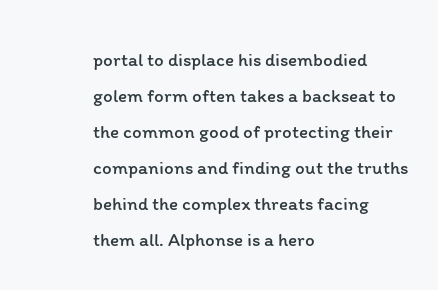portal to displace his disembodied golem form often takes a backseat to the common good of protecting their companions and finding out the truths behind the complex threats facing them all. Alphonse is a hero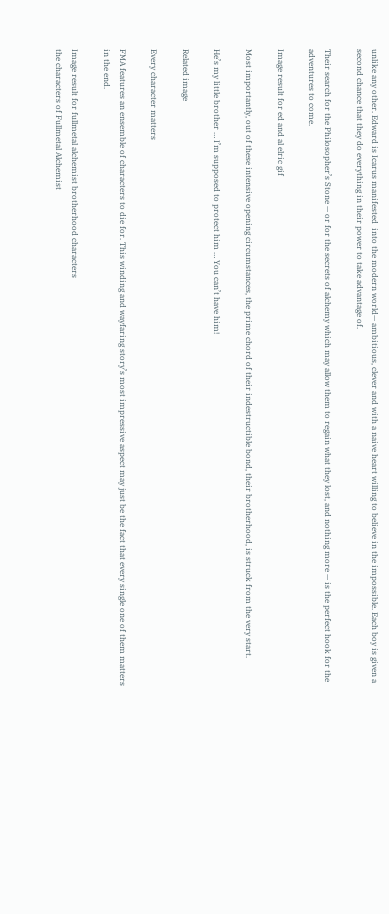unlike any other. Edward is Icarus manifested  into the modern world— ambitious, clever and with a naive heart willing to believe in the impossible. Each boy is given a second chance that they do everything in their power to take advantage of.

Their search for the Philosopher’s Stone — or for the secrets of alchemy which may allow them to regain what they lost, and nothing more — is the perfect hook for the adventures to come.

Image result for ed and al elric gif

Most importantly, out of these intensive opening circumstances, the prime chord of their indestructible bond, their brotherhood, is struck from the very start.

He’s my little brother … I’m supposed to protect him … You can’t have him!

Related image

Every character matters

FMA features an ensemble of characters to die for. This winding and wayfaring story’s most impressive aspect may just be the fact that every single one of them matters in the end.

Image result for fullmetal alchemist brotherhood characters
the characters of Fullmetal Alchemist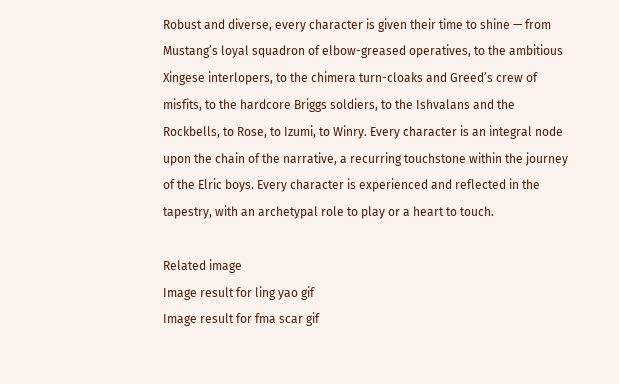Robust and diverse, every character is given their time to shine — from Mustang’s loyal squadron of elbow-greased operatives, to the ambitious Xingese interlopers, to the chimera turn-cloaks and Greed’s crew of misfits, to the hardcore Briggs soldiers, to the Ishvalans and the Rockbells, to Rose, to Izumi, to Winry. Every character is an integral node upon the chain of the narrative, a recurring touchstone within the journey of the Elric boys. Every character is experienced and reflected in the tapestry, with an archetypal role to play or a heart to touch.

Related image
Image result for ling yao gif
Image result for fma scar gif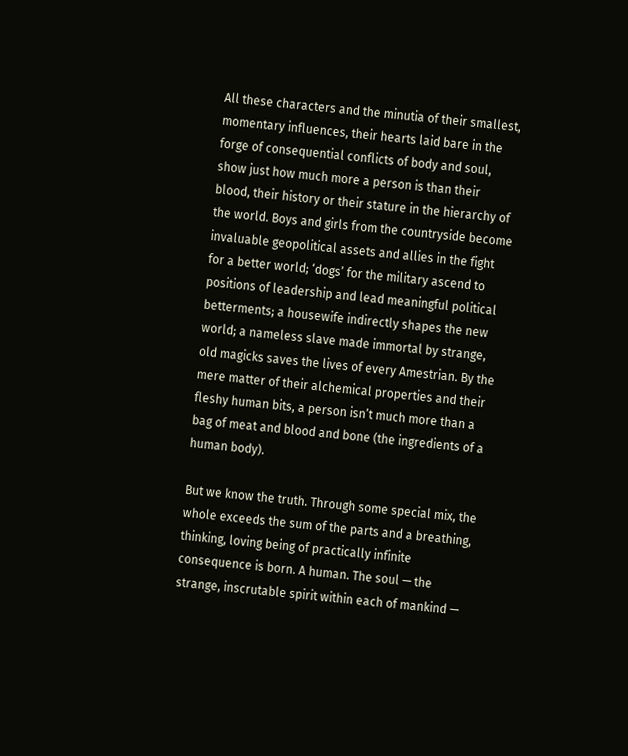All these characters and the minutia of their smallest, momentary influences, their hearts laid bare in the forge of consequential conflicts of body and soul, show just how much more a person is than their blood, their history or their stature in the hierarchy of the world. Boys and girls from the countryside become invaluable geopolitical assets and allies in the fight for a better world; ‘dogs’ for the military ascend to positions of leadership and lead meaningful political betterments; a housewife indirectly shapes the new world; a nameless slave made immortal by strange, old magicks saves the lives of every Amestrian. By the mere matter of their alchemical properties and their fleshy human bits, a person isn’t much more than a bag of meat and blood and bone (the ingredients of a human body).

But we know the truth. Through some special mix, the whole exceeds the sum of the parts and a breathing, thinking, loving being of practically infinite consequence is born. A human. The soul — the strange, inscrutable spirit within each of mankind —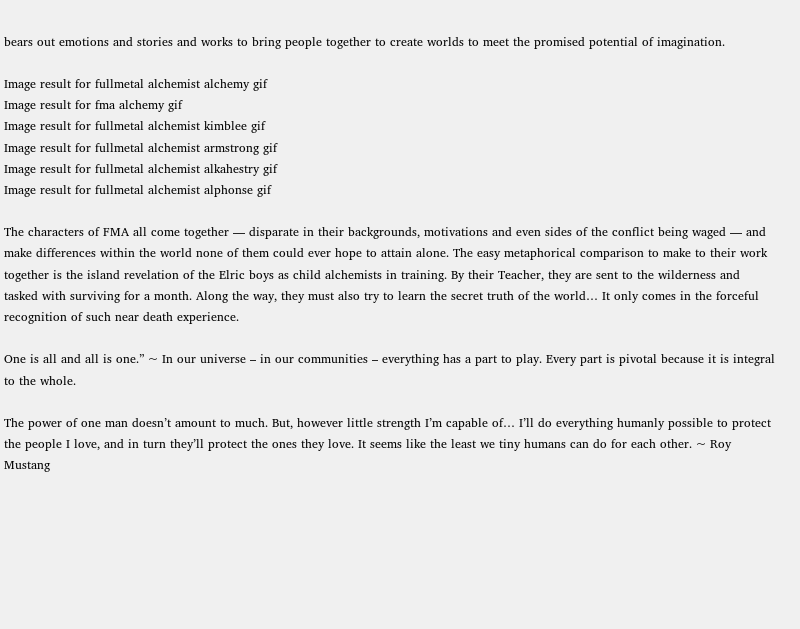bears out emotions and stories and works to bring people together to create worlds to meet the promised potential of imagination.

Image result for fullmetal alchemist alchemy gif
Image result for fma alchemy gif
Image result for fullmetal alchemist kimblee gif
Image result for fullmetal alchemist armstrong gif
Image result for fullmetal alchemist alkahestry gif
Image result for fullmetal alchemist alphonse gif

The characters of FMA all come together — disparate in their backgrounds, motivations and even sides of the conflict being waged — and make differences within the world none of them could ever hope to attain alone. The easy metaphorical comparison to make to their work together is the island revelation of the Elric boys as child alchemists in training. By their Teacher, they are sent to the wilderness and tasked with surviving for a month. Along the way, they must also try to learn the secret truth of the world… It only comes in the forceful recognition of such near death experience.

One is all and all is one.” ~ In our universe – in our communities – everything has a part to play. Every part is pivotal because it is integral to the whole.

The power of one man doesn’t amount to much. But, however little strength I’m capable of… I’ll do everything humanly possible to protect the people I love, and in turn they’ll protect the ones they love. It seems like the least we tiny humans can do for each other. ~ Roy Mustang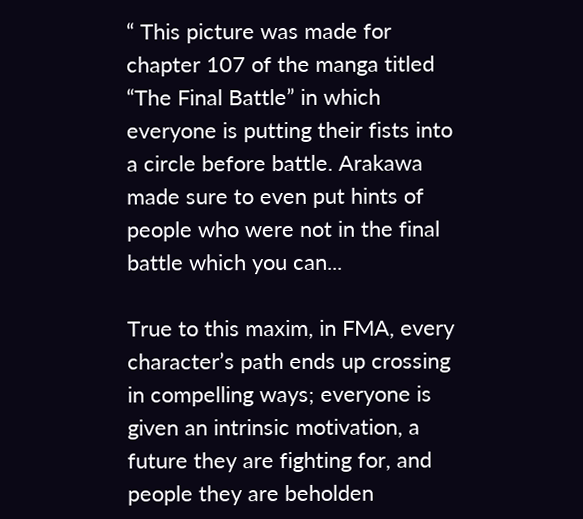“ This picture was made for chapter 107 of the manga titled “The Final Battle” in which everyone is putting their fists into a circle before battle. Arakawa made sure to even put hints of people who were not in the final battle which you can...

True to this maxim, in FMA, every character’s path ends up crossing in compelling ways; everyone is given an intrinsic motivation, a future they are fighting for, and people they are beholden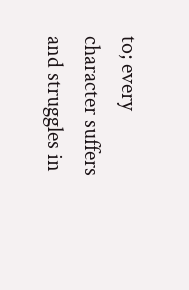to; every character suffers and struggles in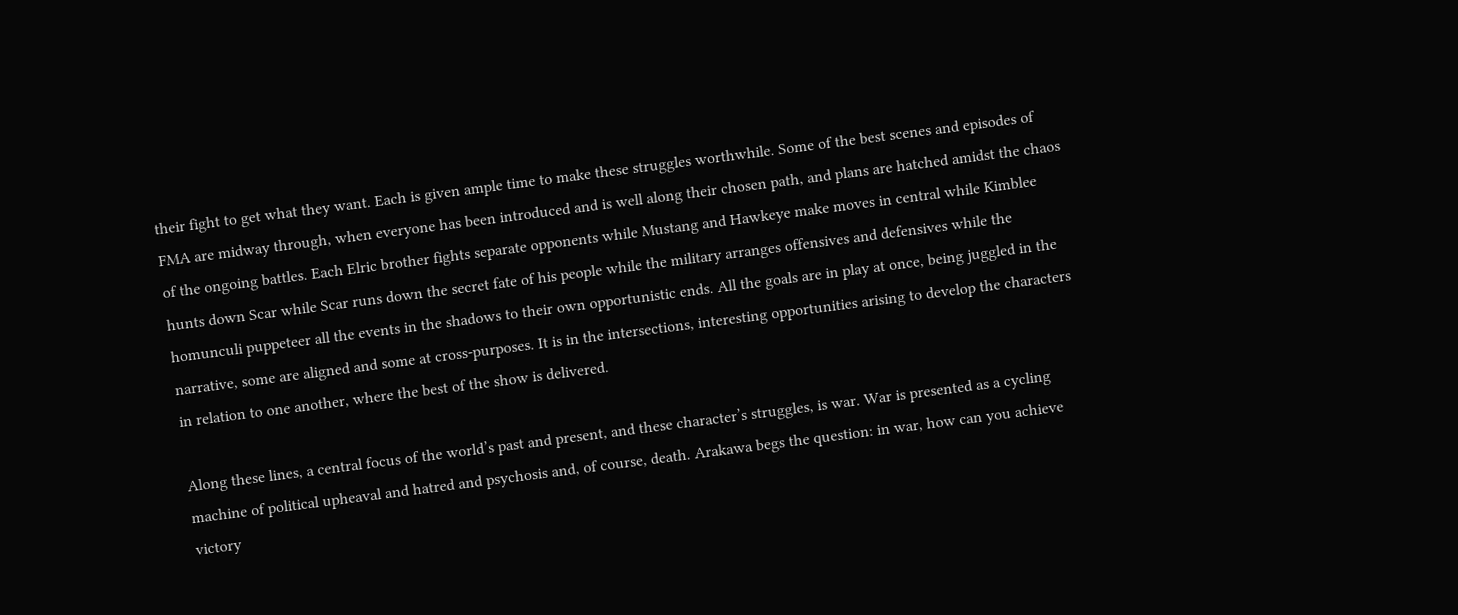their fight to get what they want. Each is given ample time to make these struggles worthwhile. Some of the best scenes and episodes of FMA are midway through, when everyone has been introduced and is well along their chosen path, and plans are hatched amidst the chaos of the ongoing battles. Each Elric brother fights separate opponents while Mustang and Hawkeye make moves in central while Kimblee hunts down Scar while Scar runs down the secret fate of his people while the military arranges offensives and defensives while the homunculi puppeteer all the events in the shadows to their own opportunistic ends. All the goals are in play at once, being juggled in the narrative, some are aligned and some at cross-purposes. It is in the intersections, interesting opportunities arising to develop the characters in relation to one another, where the best of the show is delivered.

Along these lines, a central focus of the world’s past and present, and these character’s struggles, is war. War is presented as a cycling machine of political upheaval and hatred and psychosis and, of course, death. Arakawa begs the question: in war, how can you achieve victory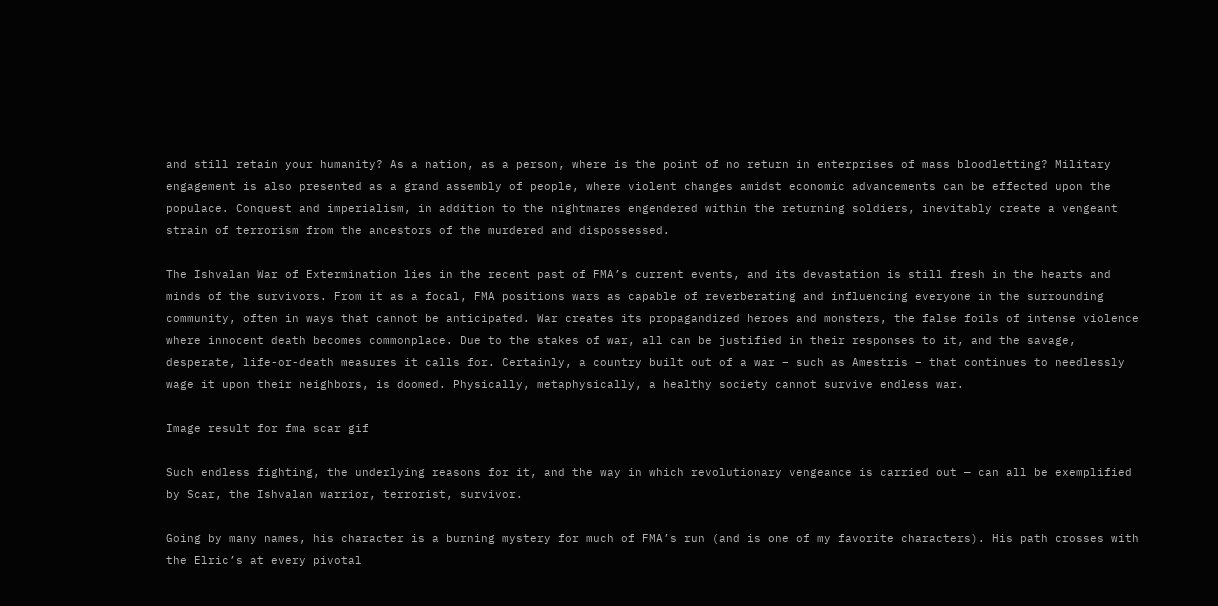and still retain your humanity? As a nation, as a person, where is the point of no return in enterprises of mass bloodletting? Military engagement is also presented as a grand assembly of people, where violent changes amidst economic advancements can be effected upon the populace. Conquest and imperialism, in addition to the nightmares engendered within the returning soldiers, inevitably create a vengeant strain of terrorism from the ancestors of the murdered and dispossessed.

The Ishvalan War of Extermination lies in the recent past of FMA’s current events, and its devastation is still fresh in the hearts and minds of the survivors. From it as a focal, FMA positions wars as capable of reverberating and influencing everyone in the surrounding community, often in ways that cannot be anticipated. War creates its propagandized heroes and monsters, the false foils of intense violence where innocent death becomes commonplace. Due to the stakes of war, all can be justified in their responses to it, and the savage, desperate, life-or-death measures it calls for. Certainly, a country built out of a war – such as Amestris – that continues to needlessly wage it upon their neighbors, is doomed. Physically, metaphysically, a healthy society cannot survive endless war.

Image result for fma scar gif

Such endless fighting, the underlying reasons for it, and the way in which revolutionary vengeance is carried out — can all be exemplified by Scar, the Ishvalan warrior, terrorist, survivor.

Going by many names, his character is a burning mystery for much of FMA’s run (and is one of my favorite characters). His path crosses with the Elric’s at every pivotal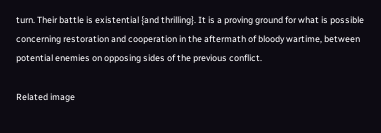turn. Their battle is existential {and thrilling}. It is a proving ground for what is possible concerning restoration and cooperation in the aftermath of bloody wartime, between potential enemies on opposing sides of the previous conflict.

Related image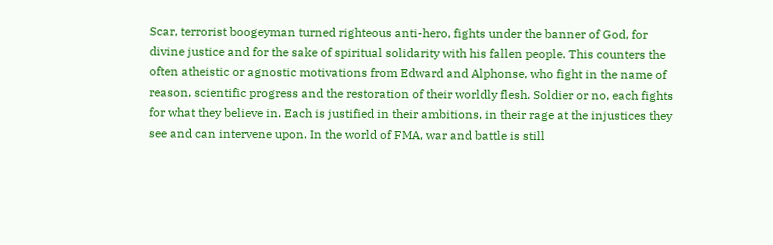Scar, terrorist boogeyman turned righteous anti-hero, fights under the banner of God, for divine justice and for the sake of spiritual solidarity with his fallen people. This counters the often atheistic or agnostic motivations from Edward and Alphonse, who fight in the name of reason, scientific progress and the restoration of their worldly flesh. Soldier or no, each fights for what they believe in. Each is justified in their ambitions, in their rage at the injustices they see and can intervene upon. In the world of FMA, war and battle is still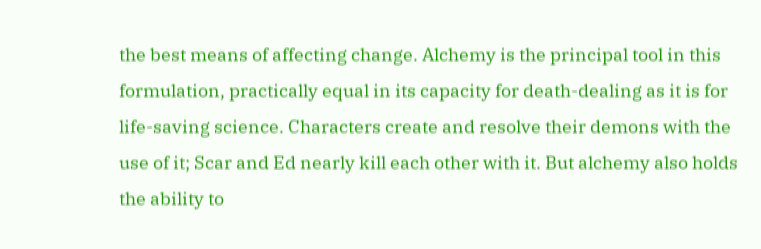the best means of affecting change. Alchemy is the principal tool in this formulation, practically equal in its capacity for death-dealing as it is for life-saving science. Characters create and resolve their demons with the use of it; Scar and Ed nearly kill each other with it. But alchemy also holds the ability to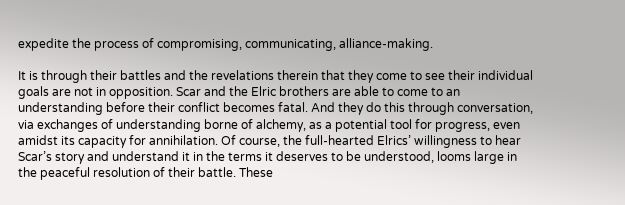expedite the process of compromising, communicating, alliance-making.

It is through their battles and the revelations therein that they come to see their individual goals are not in opposition. Scar and the Elric brothers are able to come to an understanding before their conflict becomes fatal. And they do this through conversation, via exchanges of understanding borne of alchemy, as a potential tool for progress, even amidst its capacity for annihilation. Of course, the full-hearted Elrics’ willingness to hear Scar’s story and understand it in the terms it deserves to be understood, looms large in the peaceful resolution of their battle. These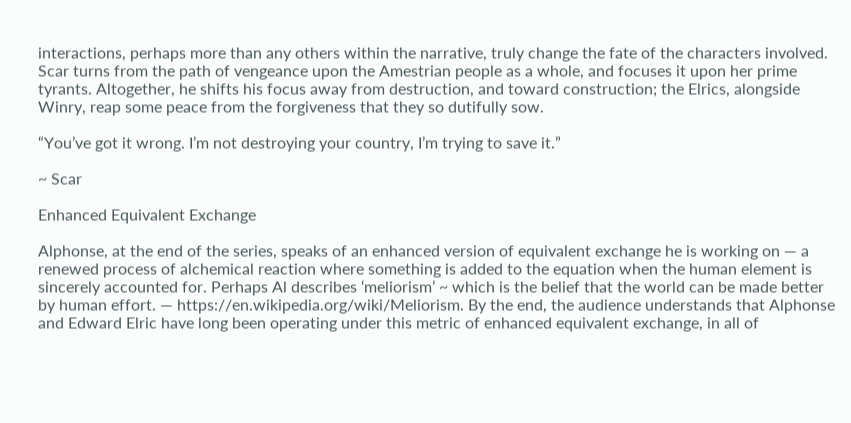interactions, perhaps more than any others within the narrative, truly change the fate of the characters involved. Scar turns from the path of vengeance upon the Amestrian people as a whole, and focuses it upon her prime tyrants. Altogether, he shifts his focus away from destruction, and toward construction; the Elrics, alongside Winry, reap some peace from the forgiveness that they so dutifully sow.

“You’ve got it wrong. I’m not destroying your country, I’m trying to save it.”

~ Scar

Enhanced Equivalent Exchange

Alphonse, at the end of the series, speaks of an enhanced version of equivalent exchange he is working on — a renewed process of alchemical reaction where something is added to the equation when the human element is sincerely accounted for. Perhaps Al describes ‘meliorism’ ~ which is the belief that the world can be made better by human effort. — https://en.wikipedia.org/wiki/Meliorism. By the end, the audience understands that Alphonse and Edward Elric have long been operating under this metric of enhanced equivalent exchange, in all of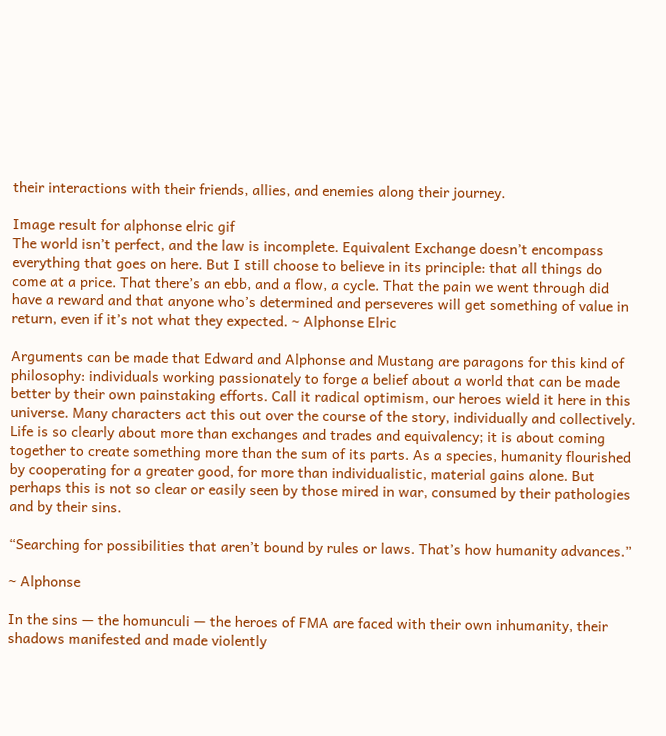their interactions with their friends, allies, and enemies along their journey.

Image result for alphonse elric gif
The world isn’t perfect, and the law is incomplete. Equivalent Exchange doesn’t encompass everything that goes on here. But I still choose to believe in its principle: that all things do come at a price. That there’s an ebb, and a flow, a cycle. That the pain we went through did have a reward and that anyone who’s determined and perseveres will get something of value in return, even if it’s not what they expected. ~ Alphonse Elric

Arguments can be made that Edward and Alphonse and Mustang are paragons for this kind of philosophy: individuals working passionately to forge a belief about a world that can be made better by their own painstaking efforts. Call it radical optimism, our heroes wield it here in this universe. Many characters act this out over the course of the story, individually and collectively. Life is so clearly about more than exchanges and trades and equivalency; it is about coming together to create something more than the sum of its parts. As a species, humanity flourished by cooperating for a greater good, for more than individualistic, material gains alone. But perhaps this is not so clear or easily seen by those mired in war, consumed by their pathologies and by their sins.

“Searching for possibilities that aren’t bound by rules or laws. That’s how humanity advances.”

~ Alphonse

In the sins — the homunculi — the heroes of FMA are faced with their own inhumanity, their shadows manifested and made violently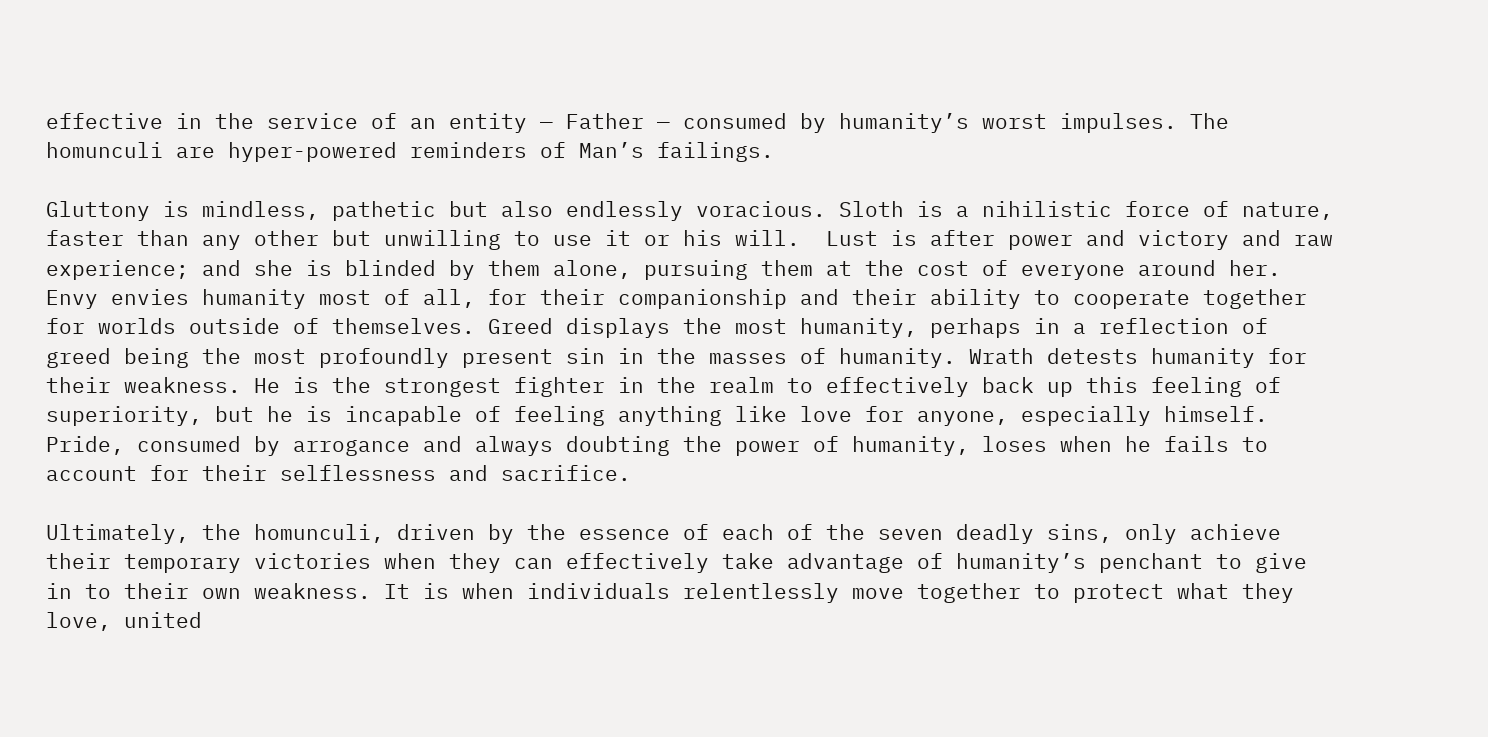effective in the service of an entity — Father — consumed by humanity’s worst impulses. The homunculi are hyper-powered reminders of Man’s failings.

Gluttony is mindless, pathetic but also endlessly voracious. Sloth is a nihilistic force of nature, faster than any other but unwilling to use it or his will.  Lust is after power and victory and raw experience; and she is blinded by them alone, pursuing them at the cost of everyone around her. Envy envies humanity most of all, for their companionship and their ability to cooperate together for worlds outside of themselves. Greed displays the most humanity, perhaps in a reflection of greed being the most profoundly present sin in the masses of humanity. Wrath detests humanity for their weakness. He is the strongest fighter in the realm to effectively back up this feeling of superiority, but he is incapable of feeling anything like love for anyone, especially himself. Pride, consumed by arrogance and always doubting the power of humanity, loses when he fails to account for their selflessness and sacrifice.

Ultimately, the homunculi, driven by the essence of each of the seven deadly sins, only achieve their temporary victories when they can effectively take advantage of humanity’s penchant to give in to their own weakness. It is when individuals relentlessly move together to protect what they love, united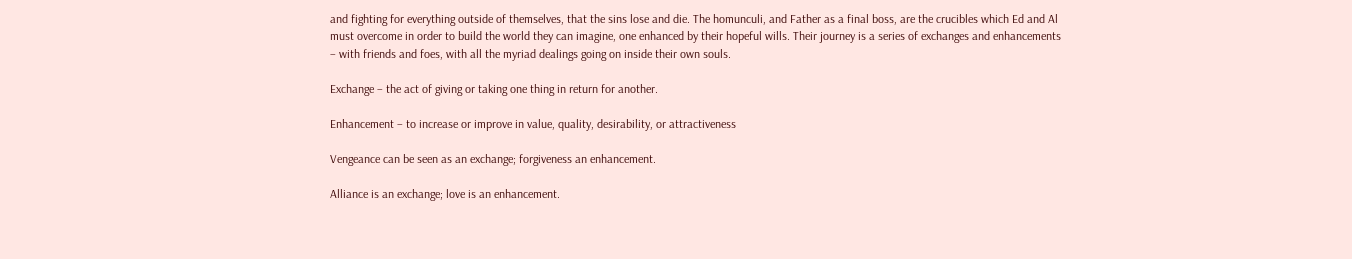and fighting for everything outside of themselves, that the sins lose and die. The homunculi, and Father as a final boss, are the crucibles which Ed and Al must overcome in order to build the world they can imagine, one enhanced by their hopeful wills. Their journey is a series of exchanges and enhancements – with friends and foes, with all the myriad dealings going on inside their own souls.

Exchange – the act of giving or taking one thing in return for another.

Enhancement – to increase or improve in value, quality, desirability, or attractiveness

Vengeance can be seen as an exchange; forgiveness an enhancement.

Alliance is an exchange; love is an enhancement.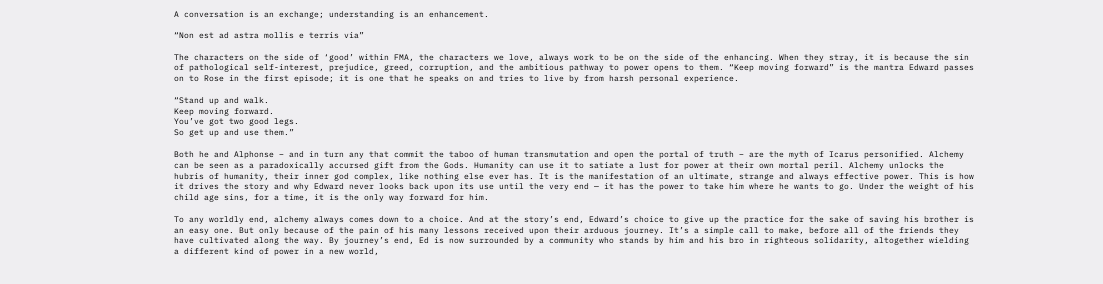A conversation is an exchange; understanding is an enhancement.

“Non est ad astra mollis e terris via”

The characters on the side of ‘good’ within FMA, the characters we love, always work to be on the side of the enhancing. When they stray, it is because the sin of pathological self-interest, prejudice, greed, corruption, and the ambitious pathway to power opens to them. “Keep moving forward” is the mantra Edward passes on to Rose in the first episode; it is one that he speaks on and tries to live by from harsh personal experience.

“Stand up and walk.
Keep moving forward.
You’ve got two good legs.
So get up and use them.”

Both he and Alphonse – and in turn any that commit the taboo of human transmutation and open the portal of truth – are the myth of Icarus personified. Alchemy can be seen as a paradoxically accursed gift from the Gods. Humanity can use it to satiate a lust for power at their own mortal peril. Alchemy unlocks the hubris of humanity, their inner god complex, like nothing else ever has. It is the manifestation of an ultimate, strange and always effective power. This is how it drives the story and why Edward never looks back upon its use until the very end — it has the power to take him where he wants to go. Under the weight of his child age sins, for a time, it is the only way forward for him.

To any worldly end, alchemy always comes down to a choice. And at the story’s end, Edward’s choice to give up the practice for the sake of saving his brother is an easy one. But only because of the pain of his many lessons received upon their arduous journey. It’s a simple call to make, before all of the friends they have cultivated along the way. By journey’s end, Ed is now surrounded by a community who stands by him and his bro in righteous solidarity, altogether wielding a different kind of power in a new world,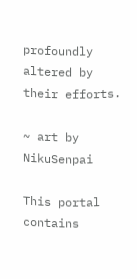profoundly altered by their efforts.

~ art by NikuSenpai

This portal contains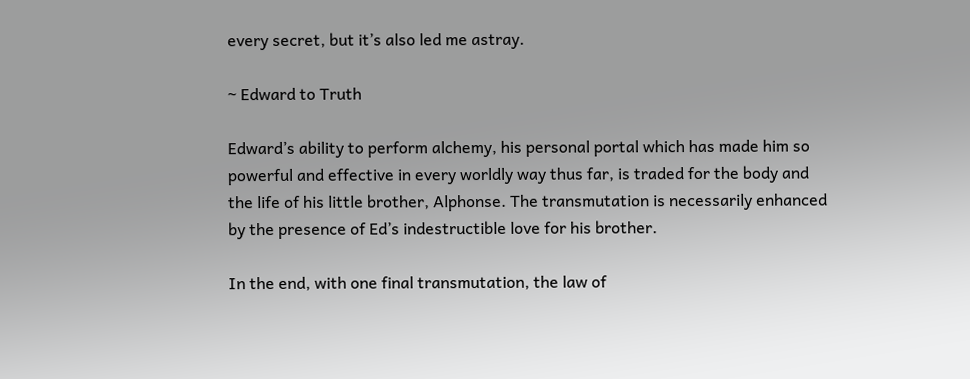every secret, but it’s also led me astray.

~ Edward to Truth

Edward’s ability to perform alchemy, his personal portal which has made him so powerful and effective in every worldly way thus far, is traded for the body and the life of his little brother, Alphonse. The transmutation is necessarily enhanced by the presence of Ed’s indestructible love for his brother.

In the end, with one final transmutation, the law of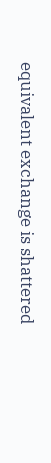equivalent exchange is shattered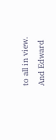to all in view. And Edward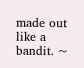made out like a bandit. ~